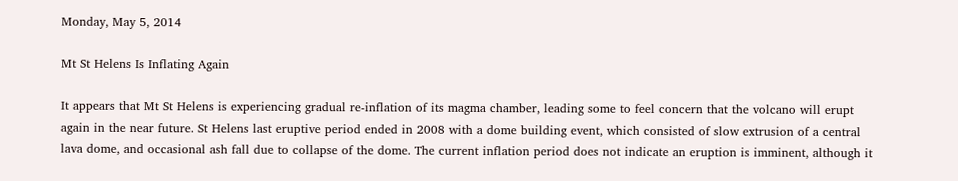Monday, May 5, 2014

Mt St Helens Is Inflating Again

It appears that Mt St Helens is experiencing gradual re-inflation of its magma chamber, leading some to feel concern that the volcano will erupt again in the near future. St Helens last eruptive period ended in 2008 with a dome building event, which consisted of slow extrusion of a central lava dome, and occasional ash fall due to collapse of the dome. The current inflation period does not indicate an eruption is imminent, although it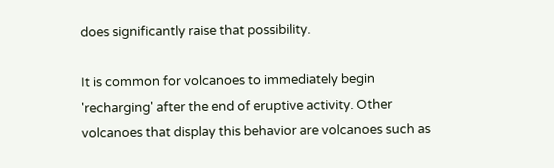does significantly raise that possibility.

It is common for volcanoes to immediately begin 'recharging' after the end of eruptive activity. Other volcanoes that display this behavior are volcanoes such as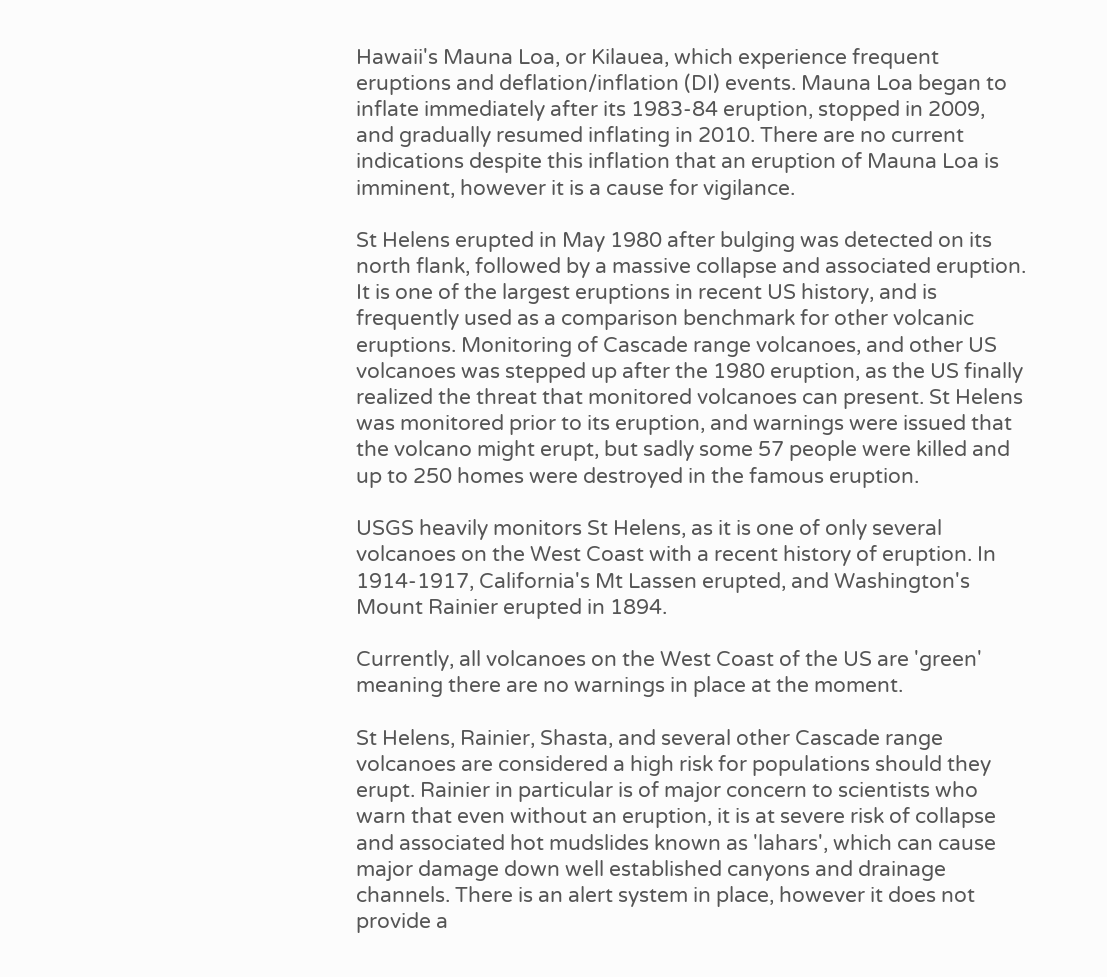Hawaii's Mauna Loa, or Kilauea, which experience frequent eruptions and deflation/inflation (DI) events. Mauna Loa began to inflate immediately after its 1983-84 eruption, stopped in 2009, and gradually resumed inflating in 2010. There are no current indications despite this inflation that an eruption of Mauna Loa is imminent, however it is a cause for vigilance.

St Helens erupted in May 1980 after bulging was detected on its north flank, followed by a massive collapse and associated eruption. It is one of the largest eruptions in recent US history, and is frequently used as a comparison benchmark for other volcanic eruptions. Monitoring of Cascade range volcanoes, and other US volcanoes was stepped up after the 1980 eruption, as the US finally realized the threat that monitored volcanoes can present. St Helens was monitored prior to its eruption, and warnings were issued that the volcano might erupt, but sadly some 57 people were killed and up to 250 homes were destroyed in the famous eruption.

USGS heavily monitors St Helens, as it is one of only several volcanoes on the West Coast with a recent history of eruption. In 1914-1917, California's Mt Lassen erupted, and Washington's Mount Rainier erupted in 1894.

Currently, all volcanoes on the West Coast of the US are 'green' meaning there are no warnings in place at the moment.

St Helens, Rainier, Shasta, and several other Cascade range volcanoes are considered a high risk for populations should they erupt. Rainier in particular is of major concern to scientists who warn that even without an eruption, it is at severe risk of collapse and associated hot mudslides known as 'lahars', which can cause major damage down well established canyons and drainage channels. There is an alert system in place, however it does not provide a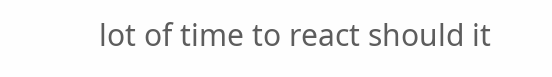lot of time to react should it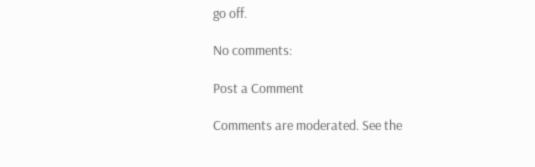go off.

No comments:

Post a Comment

Comments are moderated. See the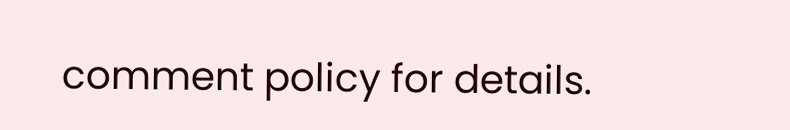comment policy for details.